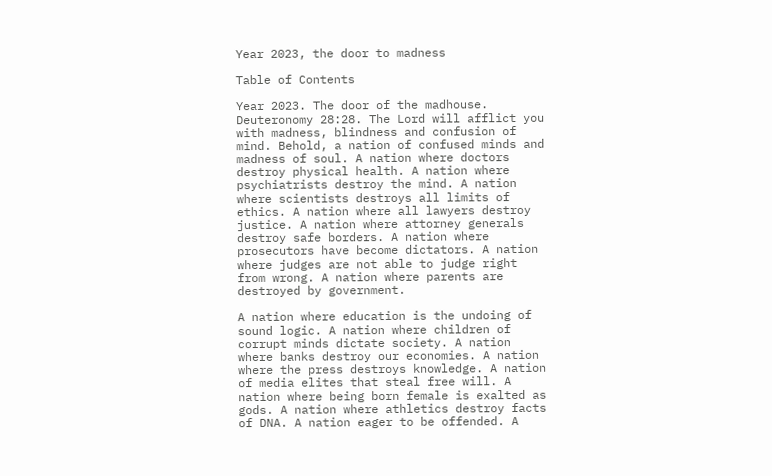Year 2023, the door to madness

Table of Contents

Year 2023. The door of the madhouse. Deuteronomy 28:28. The Lord will afflict you with madness, blindness and confusion of mind. Behold, a nation of confused minds and madness of soul. A nation where doctors destroy physical health. A nation where psychiatrists destroy the mind. A nation where scientists destroys all limits of ethics. A nation where all lawyers destroy justice. A nation where attorney generals destroy safe borders. A nation where prosecutors have become dictators. A nation where judges are not able to judge right from wrong. A nation where parents are destroyed by government.

A nation where education is the undoing of sound logic. A nation where children of corrupt minds dictate society. A nation where banks destroy our economies. A nation where the press destroys knowledge. A nation of media elites that steal free will. A nation where being born female is exalted as gods. A nation where athletics destroy facts of DNA. A nation eager to be offended. A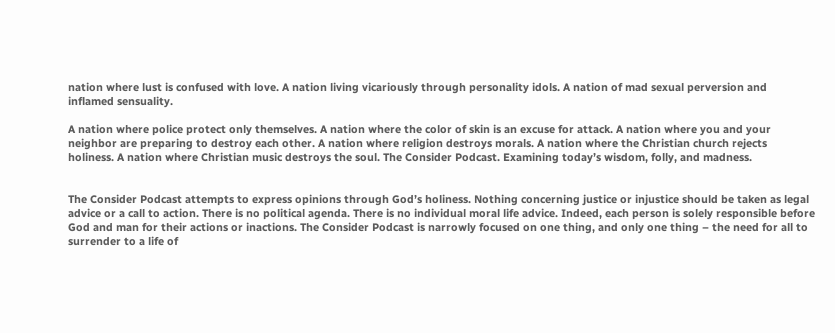nation where lust is confused with love. A nation living vicariously through personality idols. A nation of mad sexual perversion and inflamed sensuality.

A nation where police protect only themselves. A nation where the color of skin is an excuse for attack. A nation where you and your neighbor are preparing to destroy each other. A nation where religion destroys morals. A nation where the Christian church rejects holiness. A nation where Christian music destroys the soul. The Consider Podcast. Examining today’s wisdom, folly, and madness.


The Consider Podcast attempts to express opinions through God’s holiness. Nothing concerning justice or injustice should be taken as legal advice or a call to action. There is no political agenda. There is no individual moral life advice. Indeed, each person is solely responsible before God and man for their actions or inactions. The Consider Podcast is narrowly focused on one thing, and only one thing – the need for all to surrender to a life of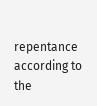repentance according to the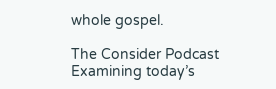whole gospel.

The Consider Podcast
Examining today’s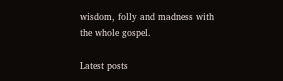wisdom, folly and madness with the whole gospel.

Latest posts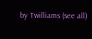by Twilliams (see all)